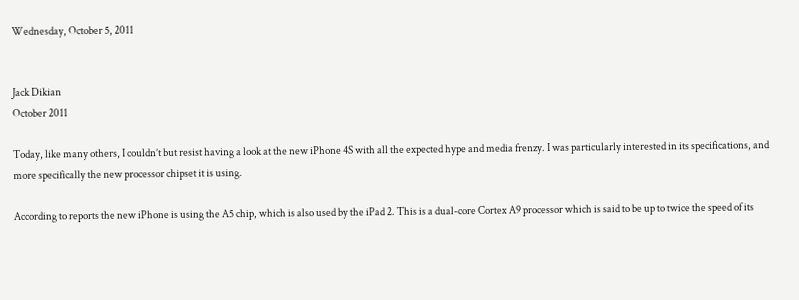Wednesday, October 5, 2011


Jack Dikian
October 2011

Today, like many others, I couldn’t but resist having a look at the new iPhone 4S with all the expected hype and media frenzy. I was particularly interested in its specifications, and more specifically the new processor chipset it is using.

According to reports the new iPhone is using the A5 chip, which is also used by the iPad 2. This is a dual-core Cortex A9 processor which is said to be up to twice the speed of its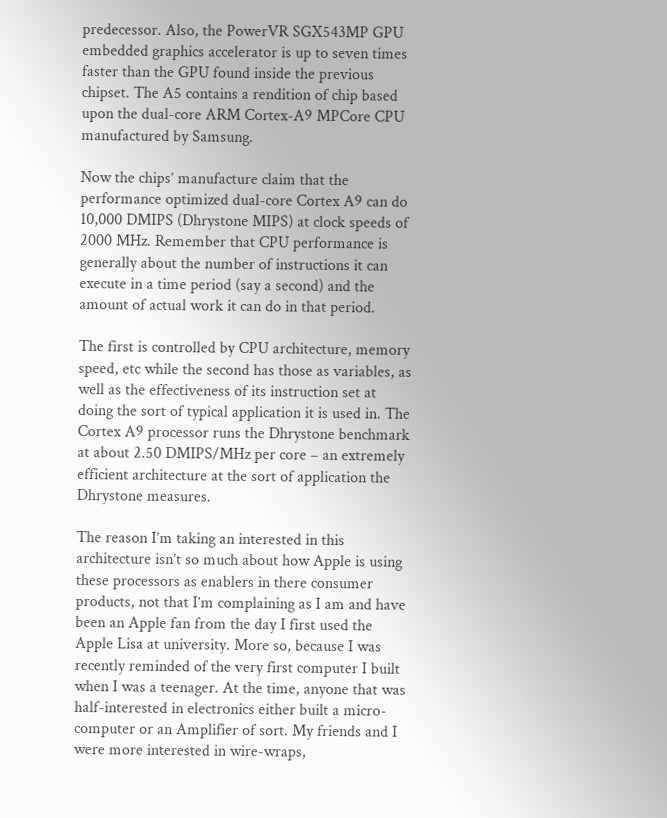predecessor. Also, the PowerVR SGX543MP GPU embedded graphics accelerator is up to seven times faster than the GPU found inside the previous chipset. The A5 contains a rendition of chip based upon the dual-core ARM Cortex-A9 MPCore CPU manufactured by Samsung.

Now the chips’ manufacture claim that the performance optimized dual-core Cortex A9 can do 10,000 DMIPS (Dhrystone MIPS) at clock speeds of 2000 MHz. Remember that CPU performance is generally about the number of instructions it can execute in a time period (say a second) and the amount of actual work it can do in that period.

The first is controlled by CPU architecture, memory speed, etc while the second has those as variables, as well as the effectiveness of its instruction set at doing the sort of typical application it is used in. The Cortex A9 processor runs the Dhrystone benchmark at about 2.50 DMIPS/MHz per core – an extremely efficient architecture at the sort of application the Dhrystone measures.

The reason I’m taking an interested in this architecture isn’t so much about how Apple is using these processors as enablers in there consumer products, not that I’m complaining as I am and have been an Apple fan from the day I first used the Apple Lisa at university. More so, because I was recently reminded of the very first computer I built when I was a teenager. At the time, anyone that was half-interested in electronics either built a micro-computer or an Amplifier of sort. My friends and I were more interested in wire-wraps,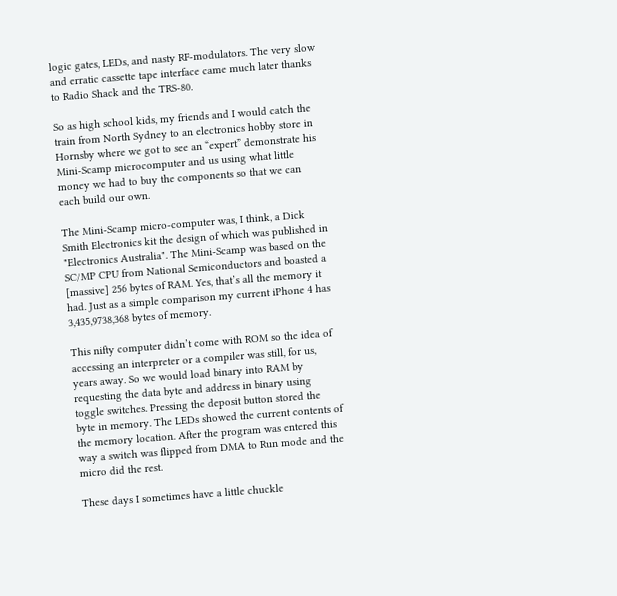logic gates, LEDs, and nasty RF-modulators. The very slow and erratic cassette tape interface came much later thanks to Radio Shack and the TRS-80.

So as high school kids, my friends and I would catch the train from North Sydney to an electronics hobby store in Hornsby where we got to see an “expert” demonstrate his Mini-Scamp microcomputer and us using what little money we had to buy the components so that we can each build our own.

The Mini-Scamp micro-computer was, I think, a Dick Smith Electronics kit the design of which was published in "Electronics Australia". The Mini-Scamp was based on the SC/MP CPU from National Semiconductors and boasted a [massive] 256 bytes of RAM. Yes, that’s all the memory it had. Just as a simple comparison my current iPhone 4 has 3,435,9738,368 bytes of memory.

This nifty computer didn’t come with ROM so the idea of accessing an interpreter or a compiler was still, for us, years away. So we would load binary into RAM by requesting the data byte and address in binary using toggle switches. Pressing the deposit button stored the byte in memory. The LEDs showed the current contents of the memory location. After the program was entered this way a switch was flipped from DMA to Run mode and the micro did the rest.

These days I sometimes have a little chuckle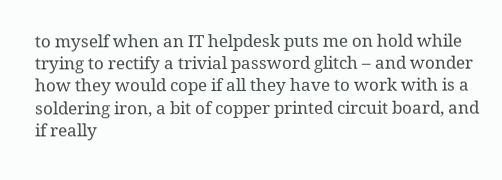to myself when an IT helpdesk puts me on hold while trying to rectify a trivial password glitch – and wonder how they would cope if all they have to work with is a soldering iron, a bit of copper printed circuit board, and if really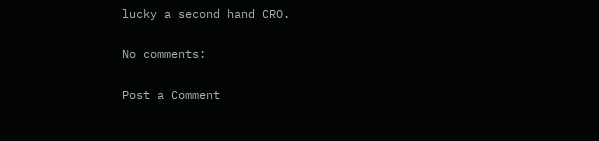lucky a second hand CRO.

No comments:

Post a Comment